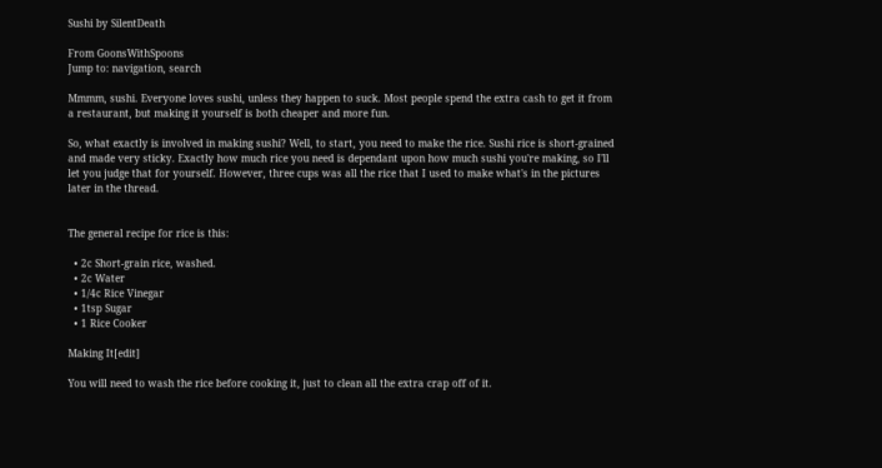Sushi by SilentDeath

From GoonsWithSpoons
Jump to: navigation, search

Mmmm, sushi. Everyone loves sushi, unless they happen to suck. Most people spend the extra cash to get it from a restaurant, but making it yourself is both cheaper and more fun.

So, what exactly is involved in making sushi? Well, to start, you need to make the rice. Sushi rice is short-grained and made very sticky. Exactly how much rice you need is dependant upon how much sushi you're making, so I'll let you judge that for yourself. However, three cups was all the rice that I used to make what's in the pictures later in the thread.


The general recipe for rice is this:

  • 2c Short-grain rice, washed.
  • 2c Water
  • 1/4c Rice Vinegar
  • 1tsp Sugar
  • 1 Rice Cooker

Making It[edit]

You will need to wash the rice before cooking it, just to clean all the extra crap off of it.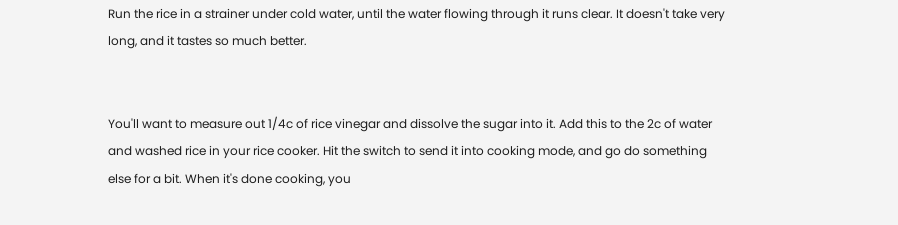Run the rice in a strainer under cold water, until the water flowing through it runs clear. It doesn't take very long, and it tastes so much better.


You'll want to measure out 1/4c of rice vinegar and dissolve the sugar into it. Add this to the 2c of water and washed rice in your rice cooker. Hit the switch to send it into cooking mode, and go do something else for a bit. When it's done cooking, you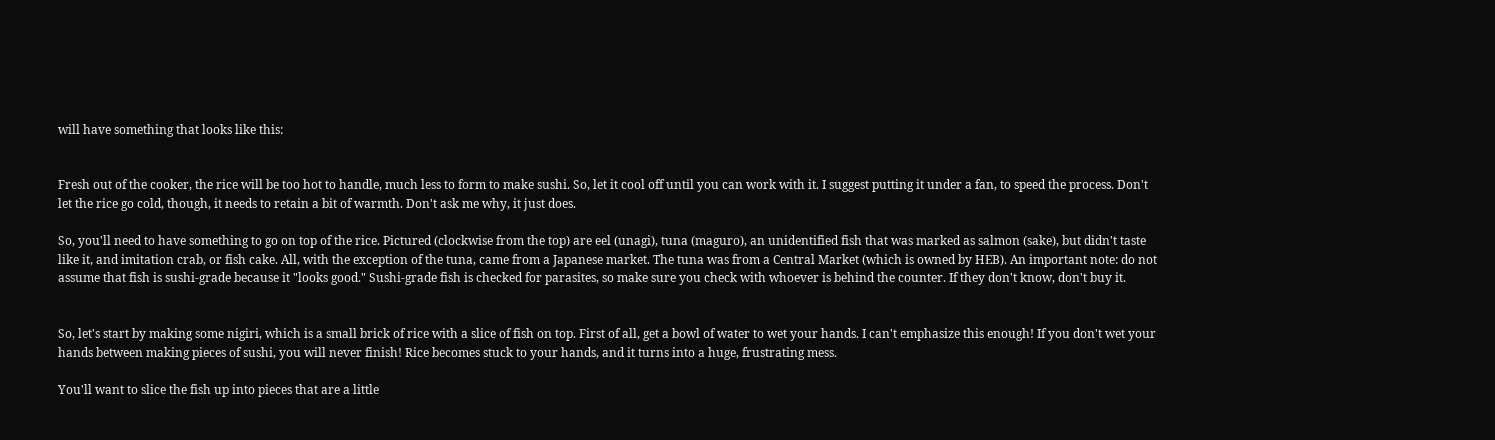will have something that looks like this:


Fresh out of the cooker, the rice will be too hot to handle, much less to form to make sushi. So, let it cool off until you can work with it. I suggest putting it under a fan, to speed the process. Don't let the rice go cold, though, it needs to retain a bit of warmth. Don't ask me why, it just does.

So, you'll need to have something to go on top of the rice. Pictured (clockwise from the top) are eel (unagi), tuna (maguro), an unidentified fish that was marked as salmon (sake), but didn't taste like it, and imitation crab, or fish cake. All, with the exception of the tuna, came from a Japanese market. The tuna was from a Central Market (which is owned by HEB). An important note: do not assume that fish is sushi-grade because it "looks good." Sushi-grade fish is checked for parasites, so make sure you check with whoever is behind the counter. If they don't know, don't buy it.


So, let's start by making some nigiri, which is a small brick of rice with a slice of fish on top. First of all, get a bowl of water to wet your hands. I can't emphasize this enough! If you don't wet your hands between making pieces of sushi, you will never finish! Rice becomes stuck to your hands, and it turns into a huge, frustrating mess.

You'll want to slice the fish up into pieces that are a little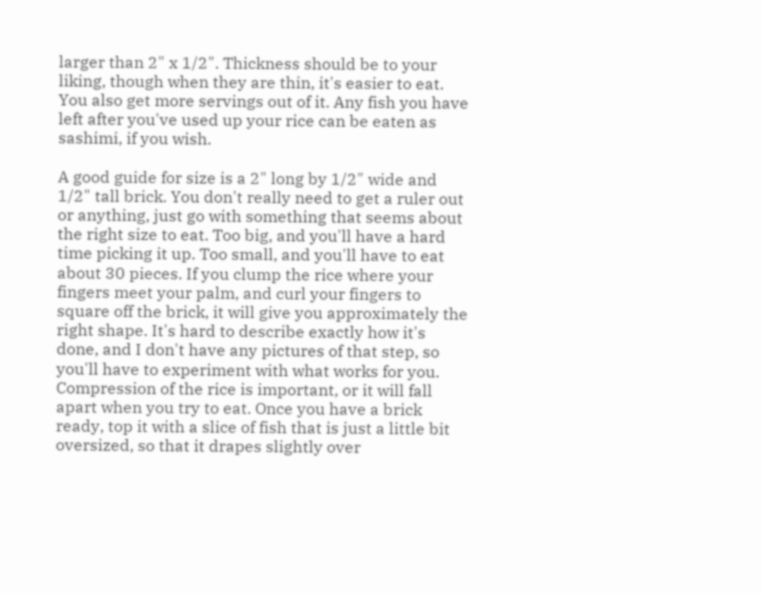larger than 2" x 1/2". Thickness should be to your liking, though when they are thin, it's easier to eat. You also get more servings out of it. Any fish you have left after you've used up your rice can be eaten as sashimi, if you wish.

A good guide for size is a 2" long by 1/2" wide and 1/2" tall brick. You don't really need to get a ruler out or anything, just go with something that seems about the right size to eat. Too big, and you'll have a hard time picking it up. Too small, and you'll have to eat about 30 pieces. If you clump the rice where your fingers meet your palm, and curl your fingers to square off the brick, it will give you approximately the right shape. It's hard to describe exactly how it's done, and I don't have any pictures of that step, so you'll have to experiment with what works for you. Compression of the rice is important, or it will fall apart when you try to eat. Once you have a brick ready, top it with a slice of fish that is just a little bit oversized, so that it drapes slightly over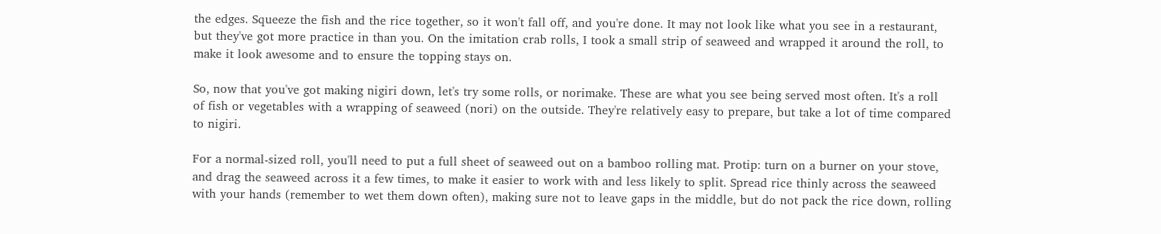the edges. Squeeze the fish and the rice together, so it won't fall off, and you're done. It may not look like what you see in a restaurant, but they've got more practice in than you. On the imitation crab rolls, I took a small strip of seaweed and wrapped it around the roll, to make it look awesome and to ensure the topping stays on.

So, now that you've got making nigiri down, let's try some rolls, or norimake. These are what you see being served most often. It's a roll of fish or vegetables with a wrapping of seaweed (nori) on the outside. They're relatively easy to prepare, but take a lot of time compared to nigiri.

For a normal-sized roll, you'll need to put a full sheet of seaweed out on a bamboo rolling mat. Protip: turn on a burner on your stove, and drag the seaweed across it a few times, to make it easier to work with and less likely to split. Spread rice thinly across the seaweed with your hands (remember to wet them down often), making sure not to leave gaps in the middle, but do not pack the rice down, rolling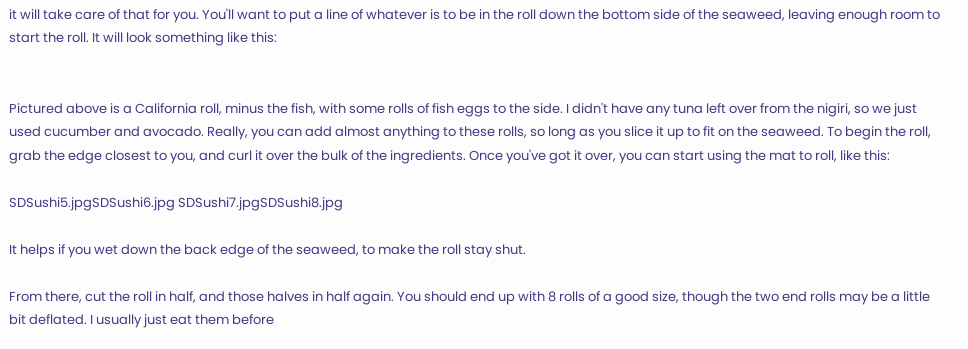it will take care of that for you. You'll want to put a line of whatever is to be in the roll down the bottom side of the seaweed, leaving enough room to start the roll. It will look something like this:


Pictured above is a California roll, minus the fish, with some rolls of fish eggs to the side. I didn't have any tuna left over from the nigiri, so we just used cucumber and avocado. Really, you can add almost anything to these rolls, so long as you slice it up to fit on the seaweed. To begin the roll, grab the edge closest to you, and curl it over the bulk of the ingredients. Once you've got it over, you can start using the mat to roll, like this:

SDSushi5.jpgSDSushi6.jpg SDSushi7.jpgSDSushi8.jpg

It helps if you wet down the back edge of the seaweed, to make the roll stay shut.

From there, cut the roll in half, and those halves in half again. You should end up with 8 rolls of a good size, though the two end rolls may be a little bit deflated. I usually just eat them before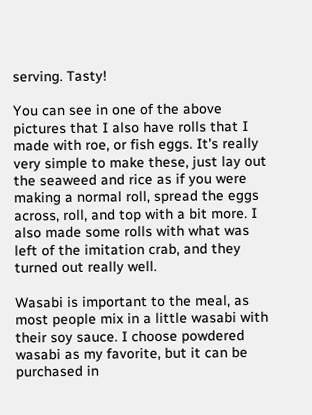serving. Tasty!

You can see in one of the above pictures that I also have rolls that I made with roe, or fish eggs. It's really very simple to make these, just lay out the seaweed and rice as if you were making a normal roll, spread the eggs across, roll, and top with a bit more. I also made some rolls with what was left of the imitation crab, and they turned out really well.

Wasabi is important to the meal, as most people mix in a little wasabi with their soy sauce. I choose powdered wasabi as my favorite, but it can be purchased in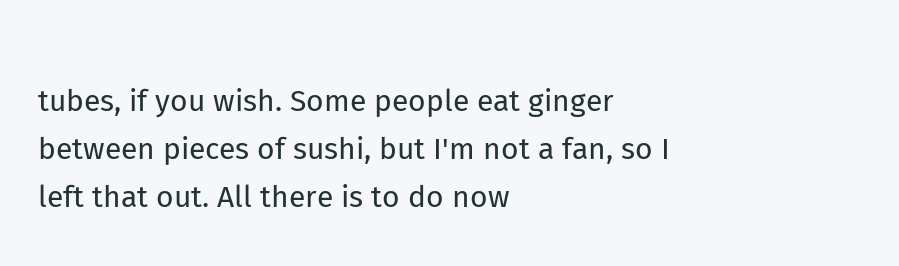tubes, if you wish. Some people eat ginger between pieces of sushi, but I'm not a fan, so I left that out. All there is to do now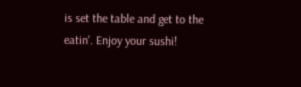is set the table and get to the eatin'. Enjoy your sushi!